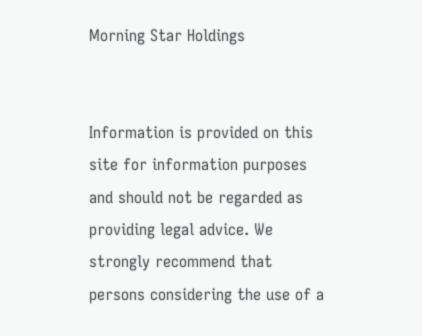Morning Star Holdings


Information is provided on this site for information purposes and should not be regarded as providing legal advice. We strongly recommend that persons considering the use of a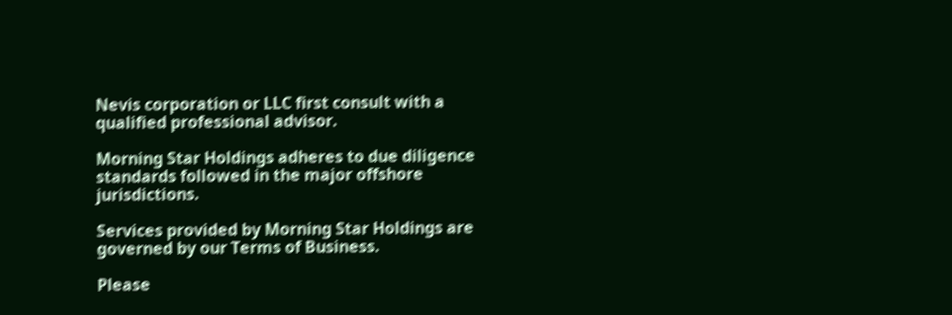Nevis corporation or LLC first consult with a qualified professional advisor.

Morning Star Holdings adheres to due diligence standards followed in the major offshore jurisdictions.

Services provided by Morning Star Holdings are governed by our Terms of Business.

Please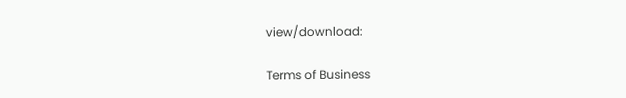view/download:

Terms of Business